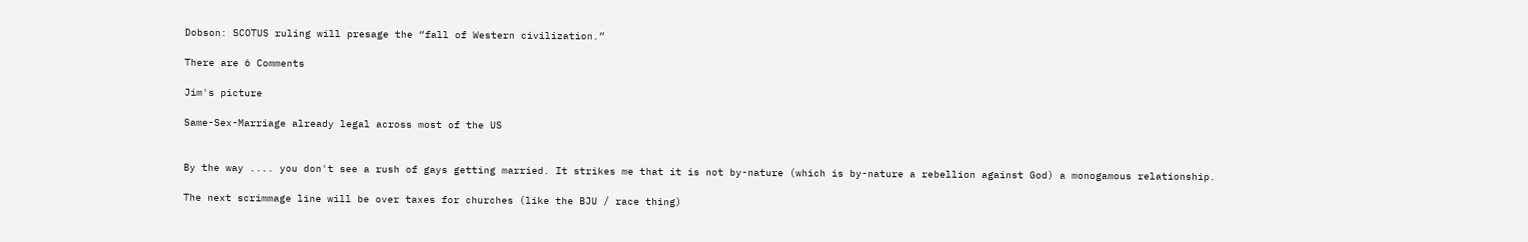Dobson: SCOTUS ruling will presage the “fall of Western civilization.”

There are 6 Comments

Jim's picture

Same-Sex-Marriage already legal across most of the US


By the way .... you don't see a rush of gays getting married. It strikes me that it is not by-nature (which is by-nature a rebellion against God) a monogamous relationship.

The next scrimmage line will be over taxes for churches (like the BJU / race thing)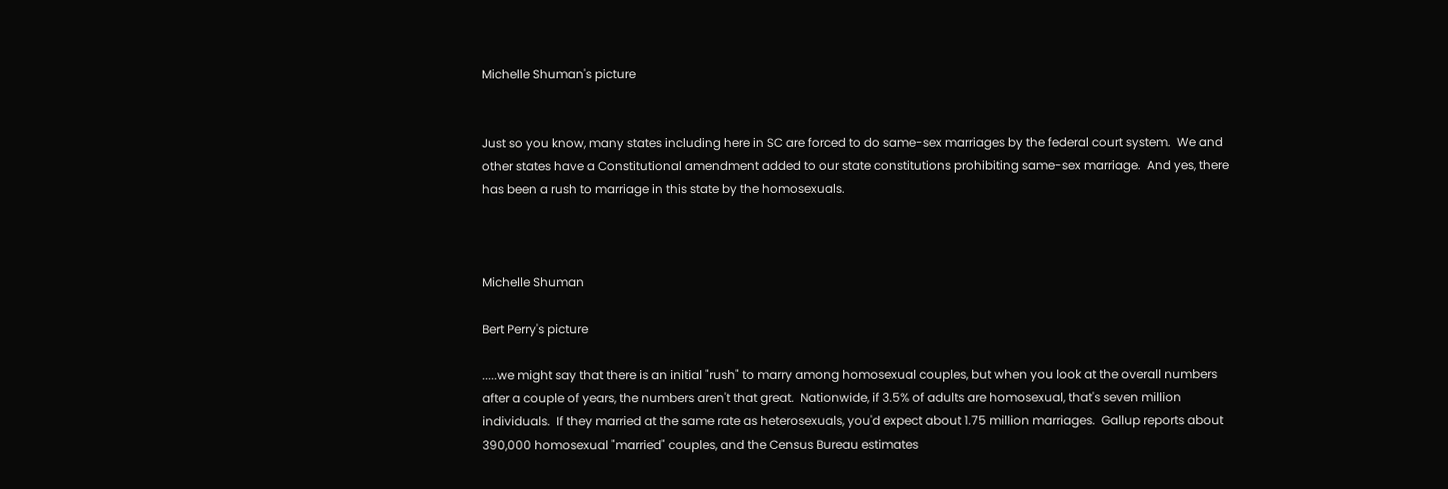Michelle Shuman's picture


Just so you know, many states including here in SC are forced to do same-sex marriages by the federal court system.  We and other states have a Constitutional amendment added to our state constitutions prohibiting same-sex marriage.  And yes, there has been a rush to marriage in this state by the homosexuals.



Michelle Shuman

Bert Perry's picture

.....we might say that there is an initial "rush" to marry among homosexual couples, but when you look at the overall numbers after a couple of years, the numbers aren't that great.  Nationwide, if 3.5% of adults are homosexual, that's seven million individuals.  If they married at the same rate as heterosexuals, you'd expect about 1.75 million marriages.  Gallup reports about  390,000 homosexual "married" couples, and the Census Bureau estimates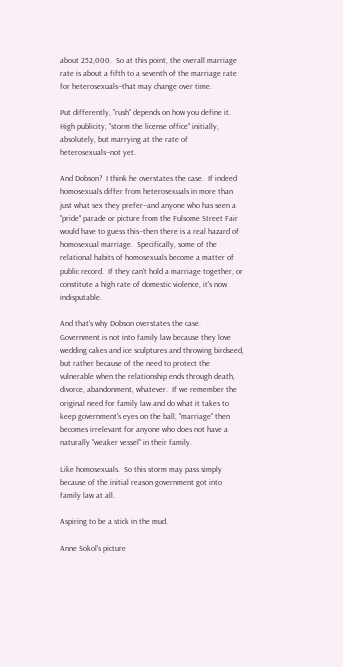about 252,000.  So at this point, the overall marriage rate is about a fifth to a seventh of the marriage rate for heterosexuals--that may change over time.

Put differently, "rush" depends on how you define it.  High publicity, "storm the license office" initially, absolutely, but marrying at the rate of heterosexuals--not yet.

And Dobson?  I think he overstates the case.  If indeed homosexuals differ from heterosexuals in more than just what sex they prefer--and anyone who has seen a "pride" parade or picture from the Fulsome Street Fair would have to guess this--then there is a real hazard of homosexual marriage.  Specifically, some of the relational habits of homosexuals become a matter of public record.  If they can't hold a marriage together, or constitute a high rate of domestic violence, it's now indisputable.

And that's why Dobson overstates the case.   Government is not into family law because they love wedding cakes and ice sculptures and throwing birdseed, but rather because of the need to protect the vulnerable when the relationship ends through death, divorce, abandonment, whatever.  If we remember the original need for family law and do what it takes to keep government's eyes on the ball, "marriage" then becomes irrelevant for anyone who does not have a naturally "weaker vessel" in their family.

Like homosexuals.  So this storm may pass simply because of the initial reason government got into family law at all.

Aspiring to be a stick in the mud.

Anne Sokol's picture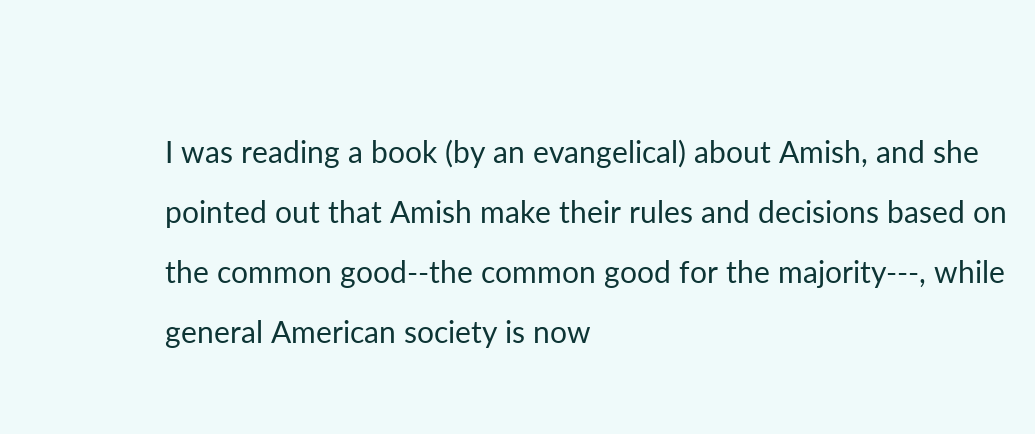I was reading a book (by an evangelical) about Amish, and she pointed out that Amish make their rules and decisions based on the common good--the common good for the majority---, while general American society is now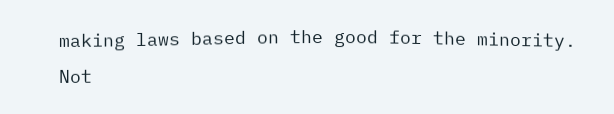making laws based on the good for the minority. Not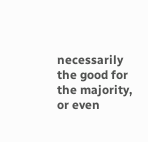necessarily the good for the majority, or even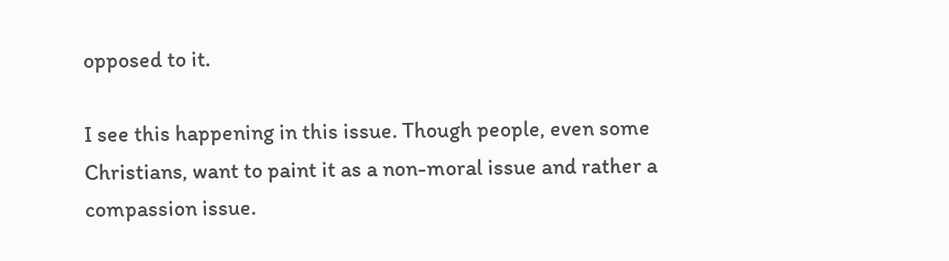opposed to it.

I see this happening in this issue. Though people, even some Christians, want to paint it as a non-moral issue and rather a compassion issue.